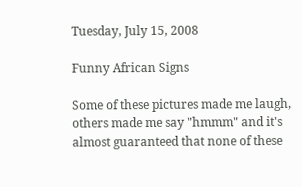Tuesday, July 15, 2008

Funny African Signs

Some of these pictures made me laugh, others made me say "hmmm" and it's almost guaranteed that none of these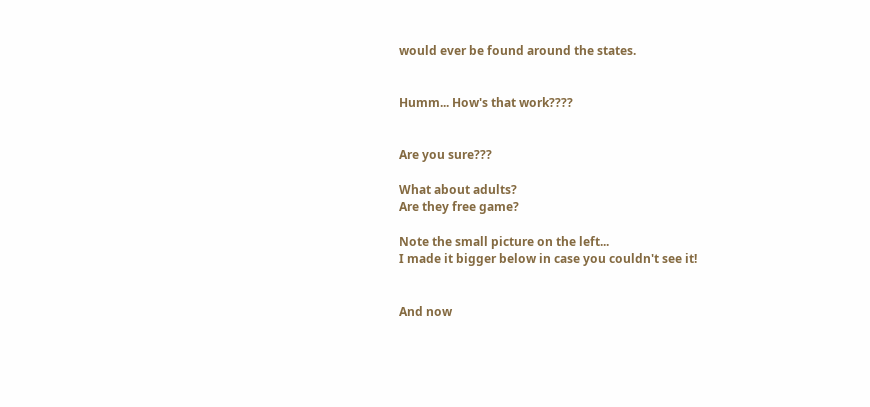would ever be found around the states.


Humm... How's that work????


Are you sure???

What about adults?
Are they free game?

Note the small picture on the left...
I made it bigger below in case you couldn't see it!


And now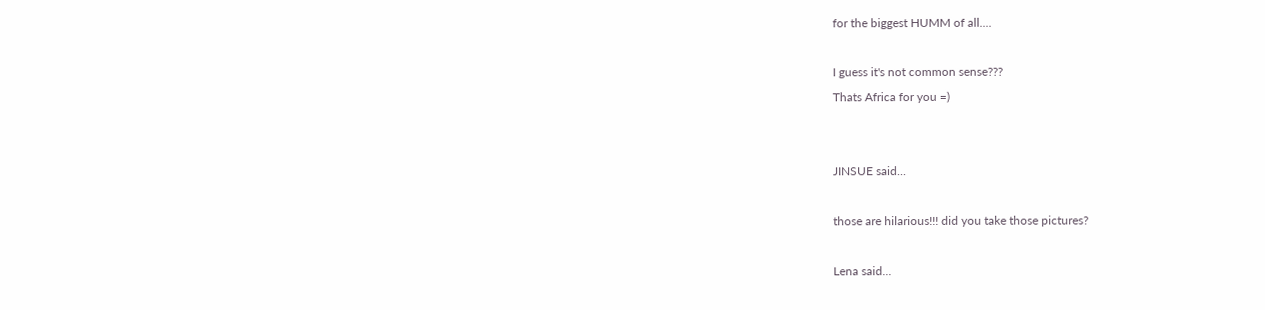for the biggest HUMM of all....

I guess it's not common sense???
Thats Africa for you =)


JINSUE said...

those are hilarious!!! did you take those pictures?

Lena said...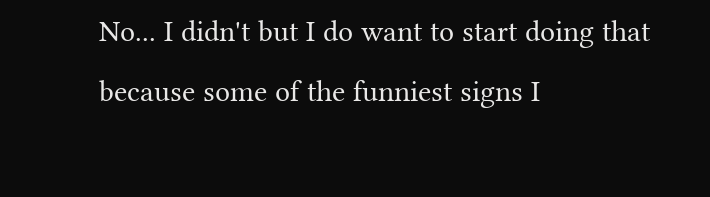No... I didn't but I do want to start doing that because some of the funniest signs I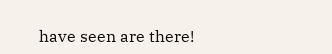have seen are there!